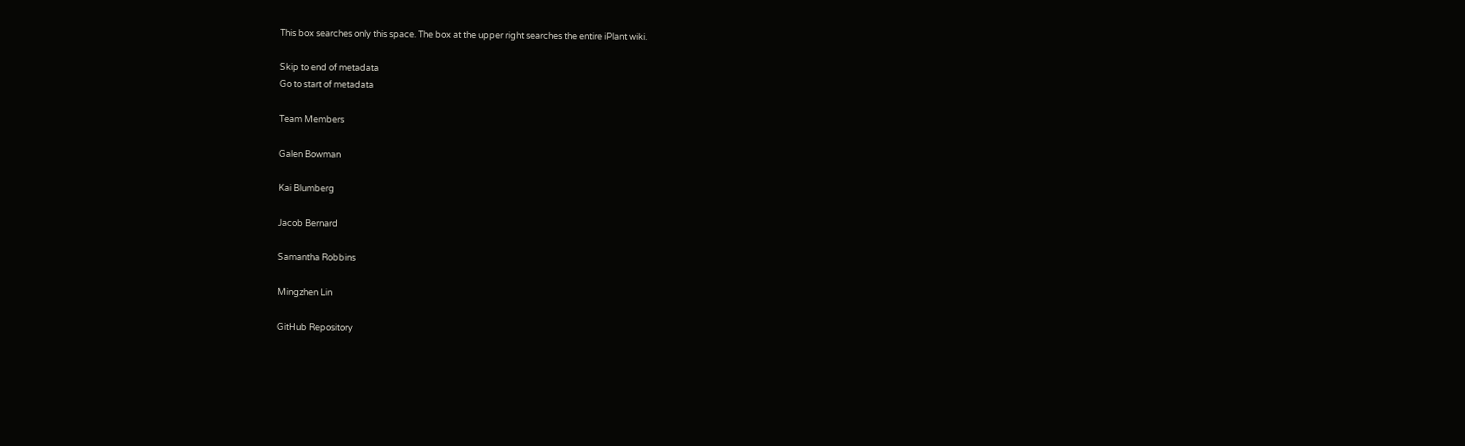This box searches only this space. The box at the upper right searches the entire iPlant wiki.

Skip to end of metadata
Go to start of metadata

Team Members

Galen Bowman

Kai Blumberg

Jacob Bernard

Samantha Robbins

Mingzhen Lin

GitHub Repository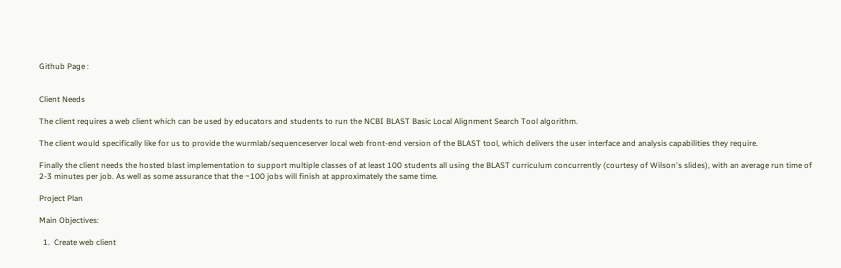Github Page :


Client Needs

The client requires a web client which can be used by educators and students to run the NCBI BLAST Basic Local Alignment Search Tool algorithm.

The client would specifically like for us to provide the wurmlab/sequenceserver local web front-end version of the BLAST tool, which delivers the user interface and analysis capabilities they require.

Finally the client needs the hosted blast implementation to support multiple classes of at least 100 students all using the BLAST curriculum concurrently (courtesy of Wilson's slides), with an average run time of 2-3 minutes per job. As well as some assurance that the ~100 jobs will finish at approximately the same time.

Project Plan

Main Objectives:

  1.  Create web client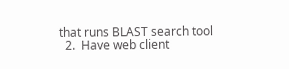that runs BLAST search tool
  2.  Have web client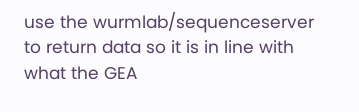use the wurmlab/sequenceserver to return data so it is in line with what the GEA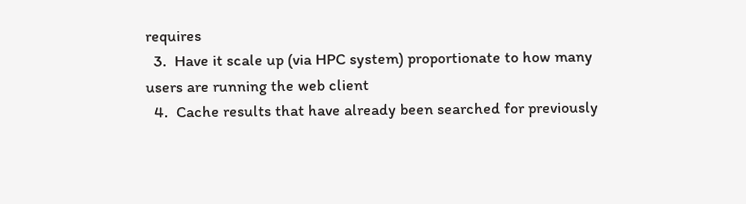requires
  3.  Have it scale up (via HPC system) proportionate to how many users are running the web client
  4.  Cache results that have already been searched for previously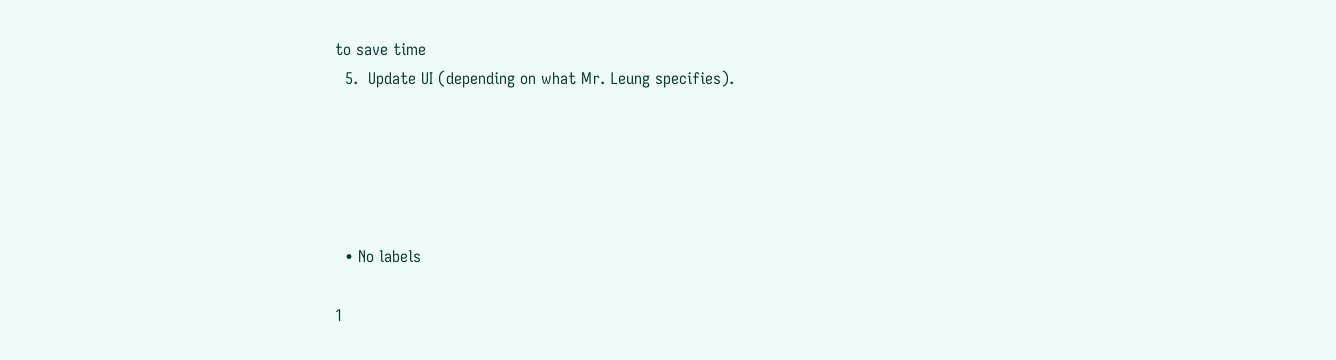to save time
  5.  Update UI (depending on what Mr. Leung specifies).





  • No labels

1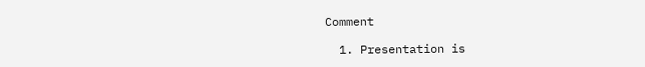Comment

  1. Presentation is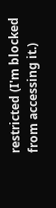restricted (I'm blocked from accessing it.)